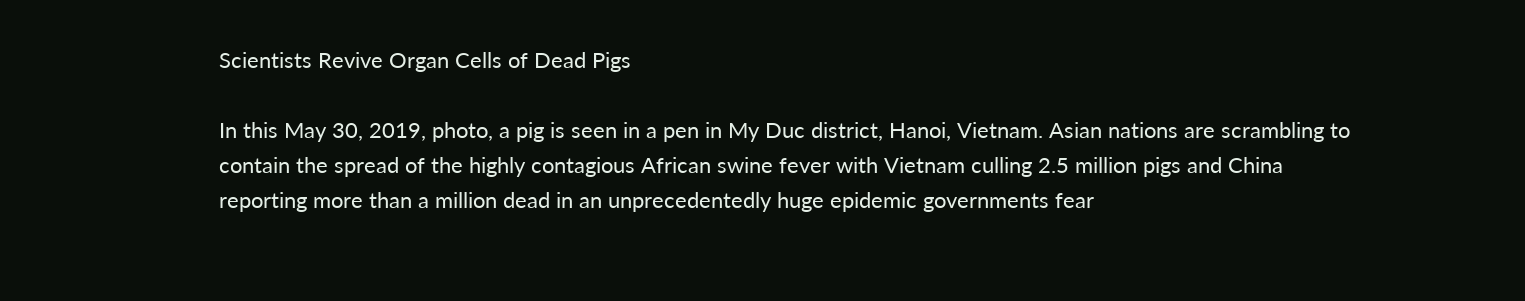Scientists Revive Organ Cells of Dead Pigs

In this May 30, 2019, photo, a pig is seen in a pen in My Duc district, Hanoi, Vietnam. Asian nations are scrambling to contain the spread of the highly contagious African swine fever with Vietnam culling 2.5 million pigs and China reporting more than a million dead in an unprecedentedly huge epidemic governments fear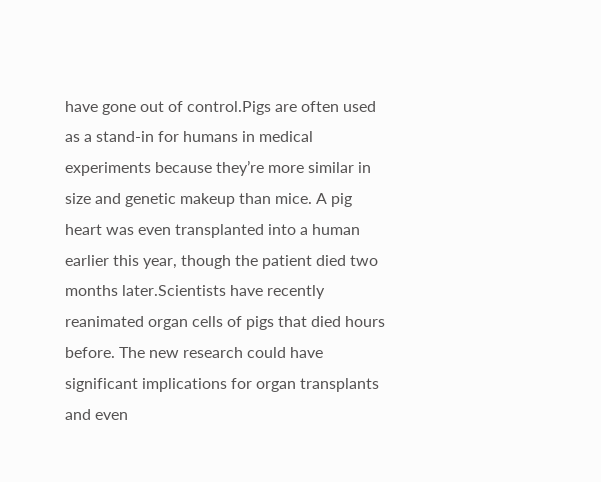have gone out of control.Pigs are often used as a stand-in for humans in medical experiments because they’re more similar in size and genetic makeup than mice. A pig heart was even transplanted into a human earlier this year, though the patient died two months later.Scientists have recently reanimated organ cells of pigs that died hours before. The new research could have significant implications for organ transplants and even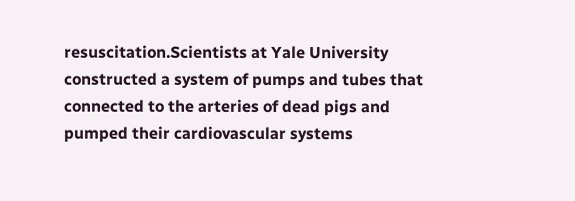resuscitation.Scientists at Yale University constructed a system of pumps and tubes that connected to the arteries of dead pigs and pumped their cardiovascular systems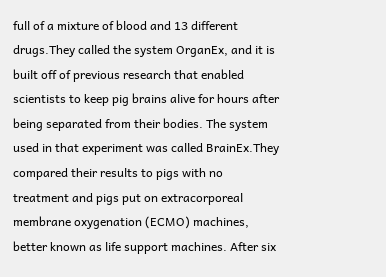full of a mixture of blood and 13 different drugs.They called the system OrganEx, and it is built off of previous research that enabled scientists to keep pig brains alive for hours after being separated from their bodies. The system used in that experiment was called BrainEx.They compared their results to pigs with no treatment and pigs put on extracorporeal membrane oxygenation (ECMO) machines, better known as life support machines. After six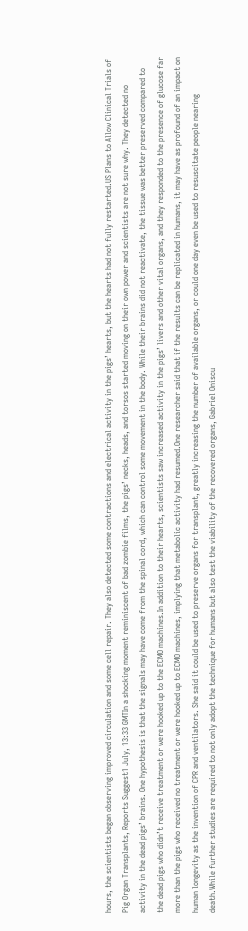hours, the scientists began observing improved circulation and some cell repair. They also detected some contractions and electrical activity in the pigs’ hearts, but the hearts had not fully restarted.US Plans to Allow Clinical Trials of Pig Organ Transplants, Reports Suggest1 July, 13:33 GMTIn a shocking moment reminiscent of bad zombie films, the pigs’ necks, heads, and torsos started moving on their own power and scientists are not sure why. They detected no activity in the dead pigs’ brains. One hypothesis is that the signals may have come from the spinal cord, which can control some movement in the body. While their brains did not reactivate, the tissue was better preserved compared to the dead pigs who didn’t receive treatment or were hooked up to the ECMO machines.In addition to their hearts, scientists saw increased activity in the pigs’ livers and other vital organs, and they responded to the presence of glucose far more than the pigs who received no treatment or were hooked up to ECMO machines, implying that metabolic activity had resumed.One researcher said that if the results can be replicated in humans, it may have as profound of an impact on human longevity as the invention of CPR and ventilators. She said it could be used to preserve organs for transplant, greatly increasing the number of available organs, or could one day even be used to resuscitate people nearing death.While further studies are required to not only adopt the technique for humans but also test the viability of the recovered organs, Gabriel Oniscu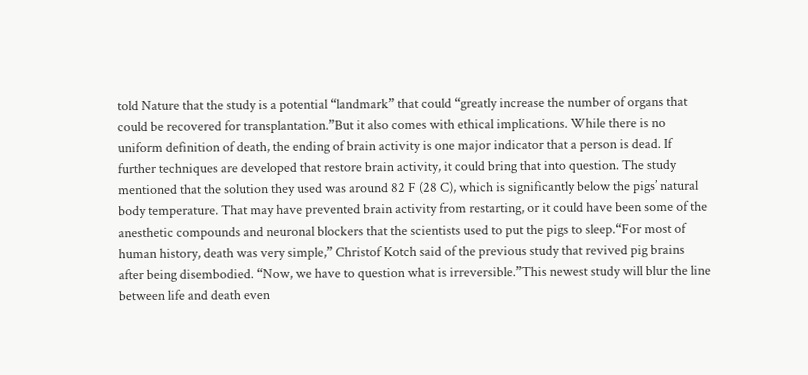told Nature that the study is a potential “landmark” that could “greatly increase the number of organs that could be recovered for transplantation.”But it also comes with ethical implications. While there is no uniform definition of death, the ending of brain activity is one major indicator that a person is dead. If further techniques are developed that restore brain activity, it could bring that into question. The study mentioned that the solution they used was around 82 F (28 C), which is significantly below the pigs’ natural body temperature. That may have prevented brain activity from restarting, or it could have been some of the anesthetic compounds and neuronal blockers that the scientists used to put the pigs to sleep.“For most of human history, death was very simple,” Christof Kotch said of the previous study that revived pig brains after being disembodied. “Now, we have to question what is irreversible.”This newest study will blur the line between life and death even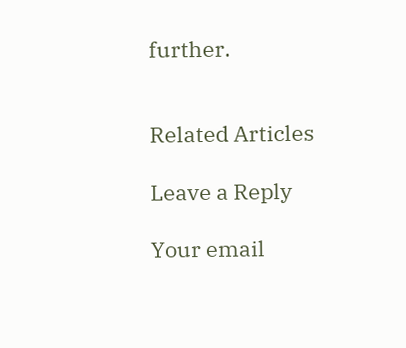further.


Related Articles

Leave a Reply

Your email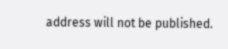address will not be published.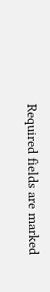Required fields are marked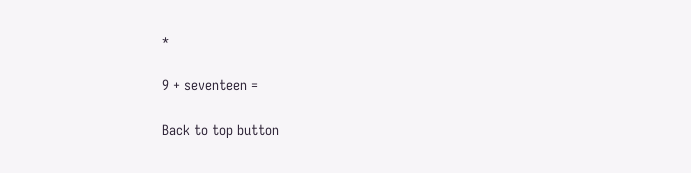*

9 + seventeen =

Back to top button